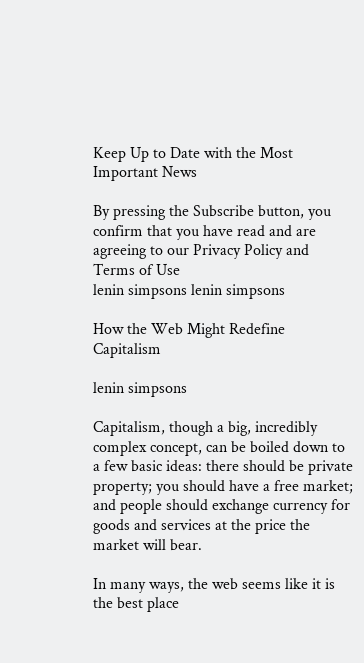Keep Up to Date with the Most Important News

By pressing the Subscribe button, you confirm that you have read and are agreeing to our Privacy Policy and Terms of Use
lenin simpsons lenin simpsons

How the Web Might Redefine Capitalism

lenin simpsons

Capitalism, though a big, incredibly complex concept, can be boiled down to a few basic ideas: there should be private property; you should have a free market; and people should exchange currency for goods and services at the price the market will bear.

In many ways, the web seems like it is the best place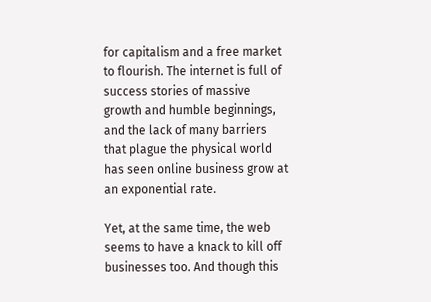for capitalism and a free market to flourish. The internet is full of success stories of massive growth and humble beginnings, and the lack of many barriers that plague the physical world has seen online business grow at an exponential rate.

Yet, at the same time, the web seems to have a knack to kill off businesses too. And though this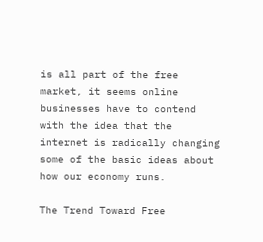is all part of the free market, it seems online businesses have to contend with the idea that the internet is radically changing some of the basic ideas about how our economy runs.

The Trend Toward Free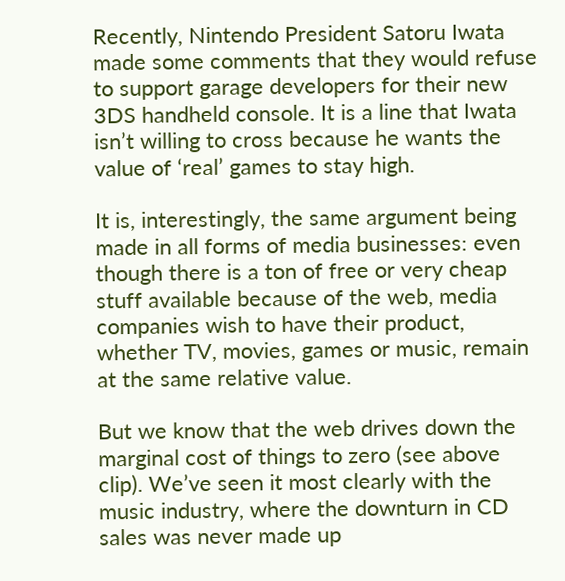Recently, Nintendo President Satoru Iwata made some comments that they would refuse to support garage developers for their new 3DS handheld console. It is a line that Iwata isn’t willing to cross because he wants the value of ‘real’ games to stay high.

It is, interestingly, the same argument being made in all forms of media businesses: even though there is a ton of free or very cheap stuff available because of the web, media companies wish to have their product, whether TV, movies, games or music, remain at the same relative value.

But we know that the web drives down the marginal cost of things to zero (see above clip). We’ve seen it most clearly with the music industry, where the downturn in CD sales was never made up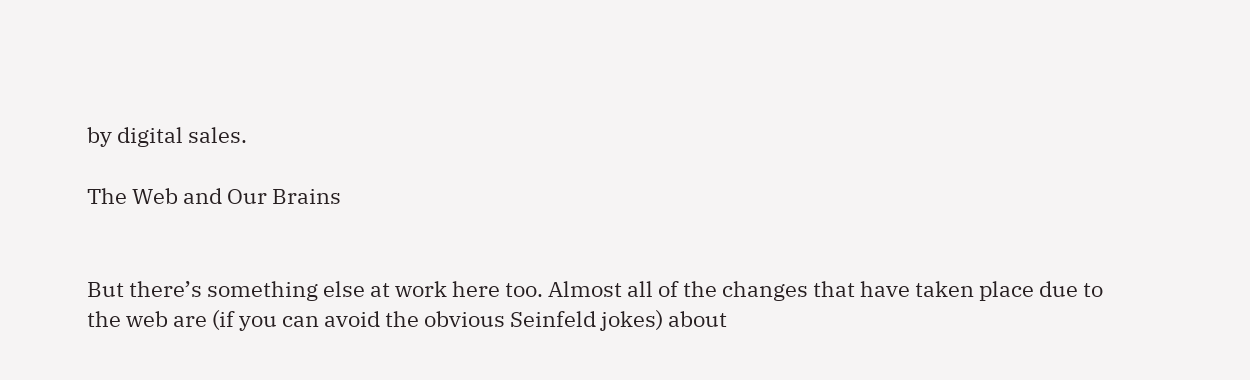by digital sales.

The Web and Our Brains


But there’s something else at work here too. Almost all of the changes that have taken place due to the web are (if you can avoid the obvious Seinfeld jokes) about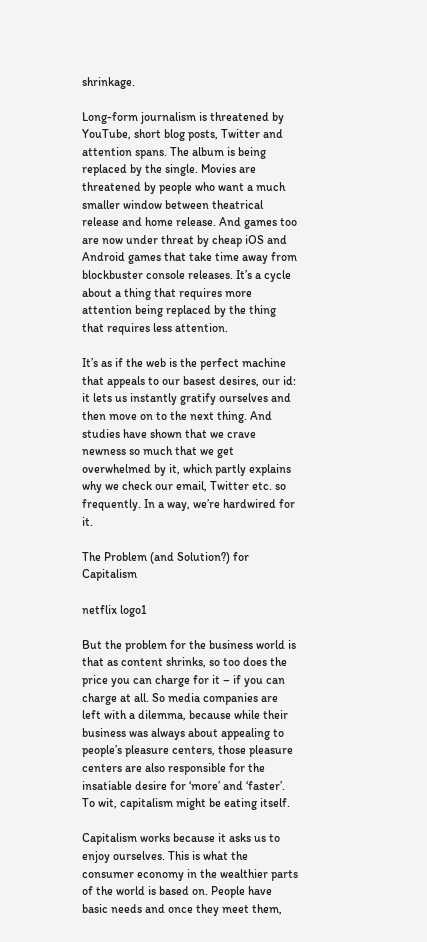shrinkage.

Long-form journalism is threatened by YouTube, short blog posts, Twitter and attention spans. The album is being replaced by the single. Movies are threatened by people who want a much smaller window between theatrical release and home release. And games too are now under threat by cheap iOS and Android games that take time away from blockbuster console releases. It’s a cycle about a thing that requires more attention being replaced by the thing that requires less attention.

It’s as if the web is the perfect machine that appeals to our basest desires, our id: it lets us instantly gratify ourselves and then move on to the next thing. And studies have shown that we crave newness so much that we get overwhelmed by it, which partly explains why we check our email, Twitter etc. so frequently. In a way, we’re hardwired for it.

The Problem (and Solution?) for Capitalism

netflix logo1

But the problem for the business world is that as content shrinks, so too does the price you can charge for it – if you can charge at all. So media companies are left with a dilemma, because while their business was always about appealing to people’s pleasure centers, those pleasure centers are also responsible for the insatiable desire for ‘more’ and ‘faster’. To wit, capitalism might be eating itself.

Capitalism works because it asks us to enjoy ourselves. This is what the consumer economy in the wealthier parts of the world is based on. People have basic needs and once they meet them,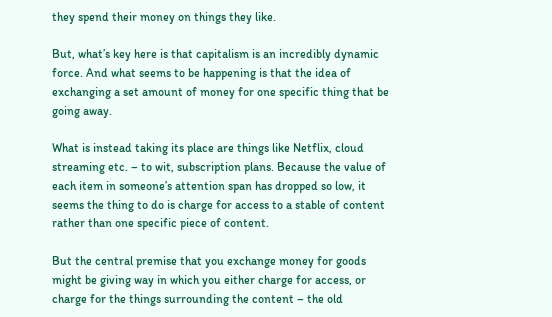they spend their money on things they like.

But, what’s key here is that capitalism is an incredibly dynamic force. And what seems to be happening is that the idea of exchanging a set amount of money for one specific thing that be going away.

What is instead taking its place are things like Netflix, cloud streaming etc. – to wit, subscription plans. Because the value of each item in someone’s attention span has dropped so low, it seems the thing to do is charge for access to a stable of content rather than one specific piece of content.

But the central premise that you exchange money for goods might be giving way in which you either charge for access, or charge for the things surrounding the content – the old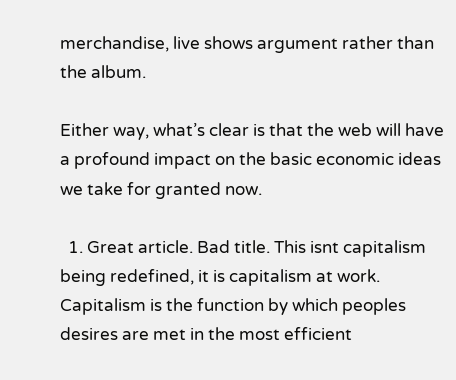merchandise, live shows argument rather than the album.

Either way, what’s clear is that the web will have a profound impact on the basic economic ideas we take for granted now.

  1. Great article. Bad title. This isnt capitalism being redefined, it is capitalism at work. Capitalism is the function by which peoples desires are met in the most efficient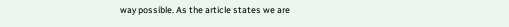way possible. As the article states we are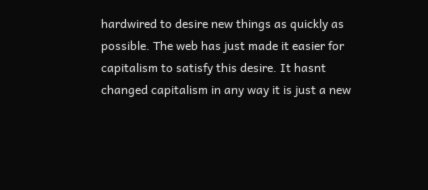hardwired to desire new things as quickly as possible. The web has just made it easier for capitalism to satisfy this desire. It hasnt changed capitalism in any way it is just a new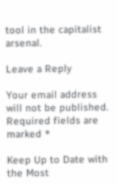tool in the capitalist arsenal.

Leave a Reply

Your email address will not be published. Required fields are marked *

Keep Up to Date with the Most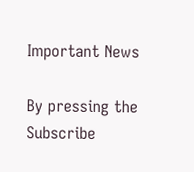Important News

By pressing the Subscribe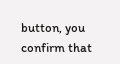button, you confirm that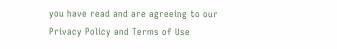you have read and are agreeing to our Privacy Policy and Terms of Use